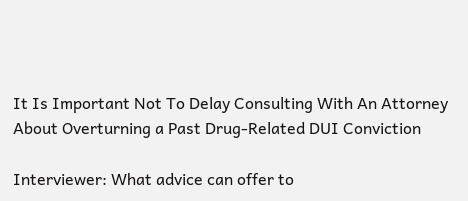It Is Important Not To Delay Consulting With An Attorney About Overturning a Past Drug-Related DUI Conviction

Interviewer: What advice can offer to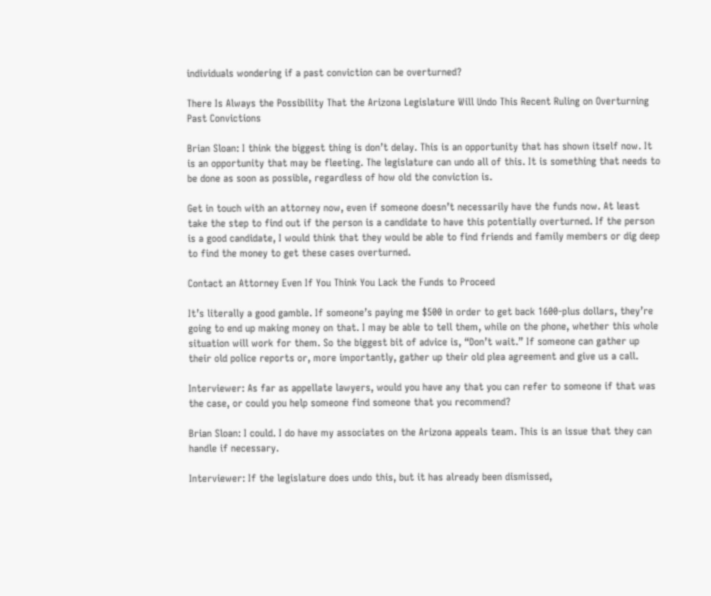individuals wondering if a past conviction can be overturned?

There Is Always the Possibility That the Arizona Legislature Will Undo This Recent Ruling on Overturning Past Convictions

Brian Sloan: I think the biggest thing is don’t delay. This is an opportunity that has shown itself now. It is an opportunity that may be fleeting. The legislature can undo all of this. It is something that needs to be done as soon as possible, regardless of how old the conviction is.

Get in touch with an attorney now, even if someone doesn’t necessarily have the funds now. At least take the step to find out if the person is a candidate to have this potentially overturned. If the person is a good candidate, I would think that they would be able to find friends and family members or dig deep to find the money to get these cases overturned.

Contact an Attorney Even If You Think You Lack the Funds to Proceed

It’s literally a good gamble. If someone’s paying me $500 in order to get back 1600-plus dollars, they’re going to end up making money on that. I may be able to tell them, while on the phone, whether this whole situation will work for them. So the biggest bit of advice is, “Don’t wait.” If someone can gather up their old police reports or, more importantly, gather up their old plea agreement and give us a call.

Interviewer: As far as appellate lawyers, would you have any that you can refer to someone if that was the case, or could you help someone find someone that you recommend?

Brian Sloan: I could. I do have my associates on the Arizona appeals team. This is an issue that they can handle if necessary.

Interviewer: If the legislature does undo this, but it has already been dismissed,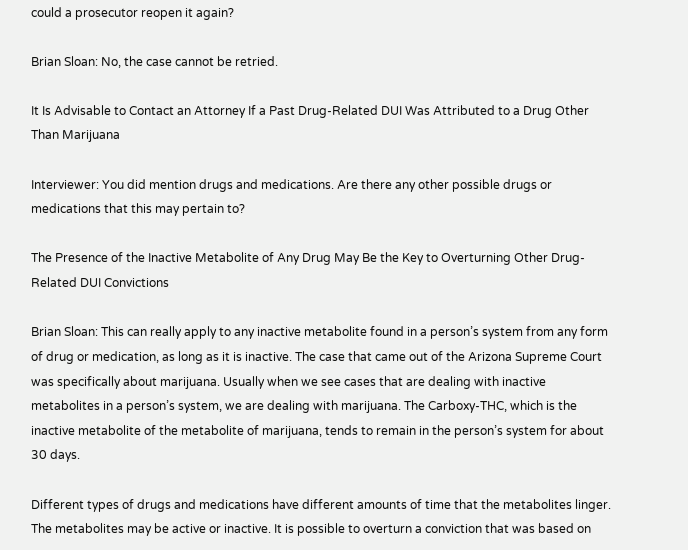could a prosecutor reopen it again?

Brian Sloan: No, the case cannot be retried.

It Is Advisable to Contact an Attorney If a Past Drug-Related DUI Was Attributed to a Drug Other Than Marijuana

Interviewer: You did mention drugs and medications. Are there any other possible drugs or medications that this may pertain to?

The Presence of the Inactive Metabolite of Any Drug May Be the Key to Overturning Other Drug-Related DUI Convictions

Brian Sloan: This can really apply to any inactive metabolite found in a person’s system from any form of drug or medication, as long as it is inactive. The case that came out of the Arizona Supreme Court was specifically about marijuana. Usually when we see cases that are dealing with inactive metabolites in a person’s system, we are dealing with marijuana. The Carboxy-THC, which is the inactive metabolite of the metabolite of marijuana, tends to remain in the person’s system for about 30 days.

Different types of drugs and medications have different amounts of time that the metabolites linger. The metabolites may be active or inactive. It is possible to overturn a conviction that was based on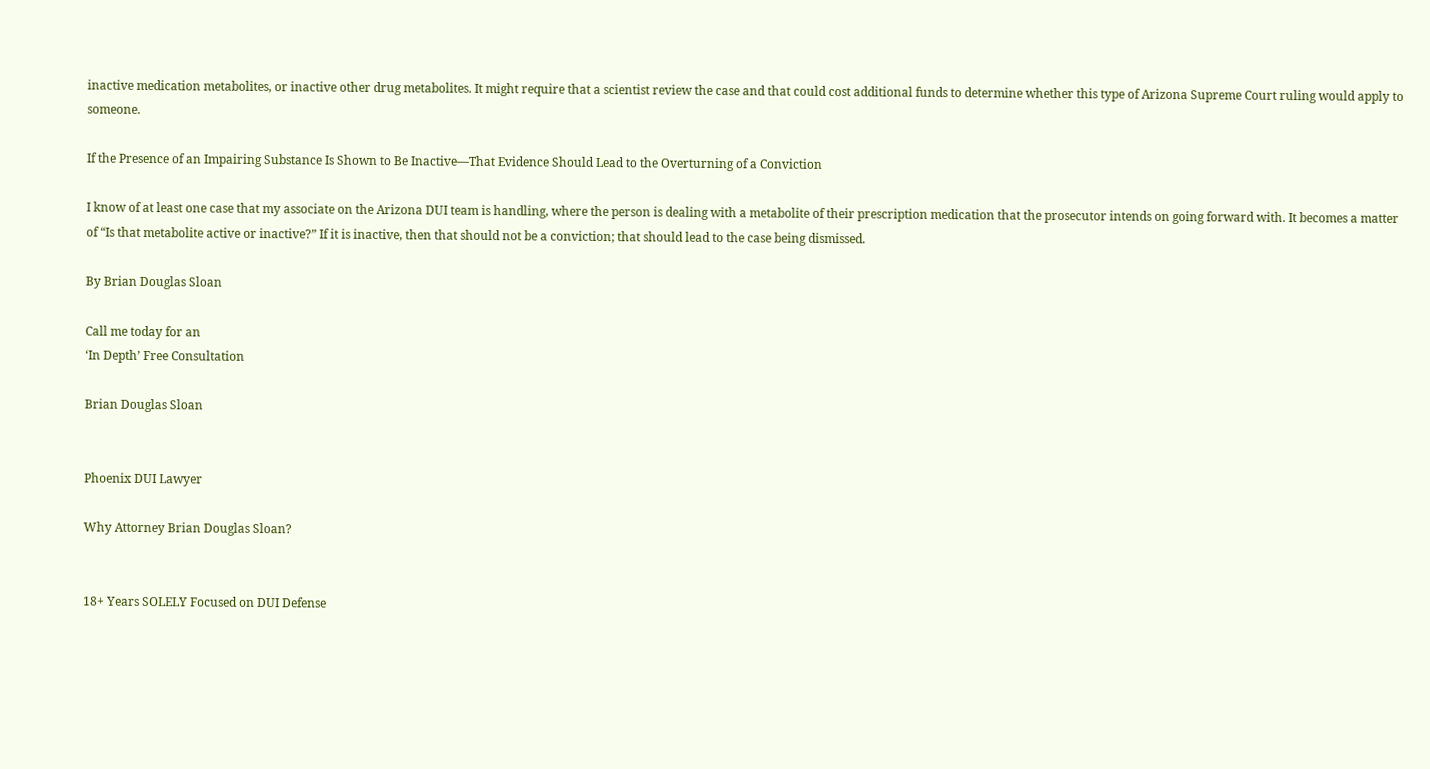inactive medication metabolites, or inactive other drug metabolites. It might require that a scientist review the case and that could cost additional funds to determine whether this type of Arizona Supreme Court ruling would apply to someone.

If the Presence of an Impairing Substance Is Shown to Be Inactive—That Evidence Should Lead to the Overturning of a Conviction

I know of at least one case that my associate on the Arizona DUI team is handling, where the person is dealing with a metabolite of their prescription medication that the prosecutor intends on going forward with. It becomes a matter of “Is that metabolite active or inactive?” If it is inactive, then that should not be a conviction; that should lead to the case being dismissed.

By Brian Douglas Sloan

Call me today for an
‘In Depth’ Free Consultation

Brian Douglas Sloan


Phoenix DUI Lawyer

Why Attorney Brian Douglas Sloan?


18+ Years SOLELY Focused on DUI Defense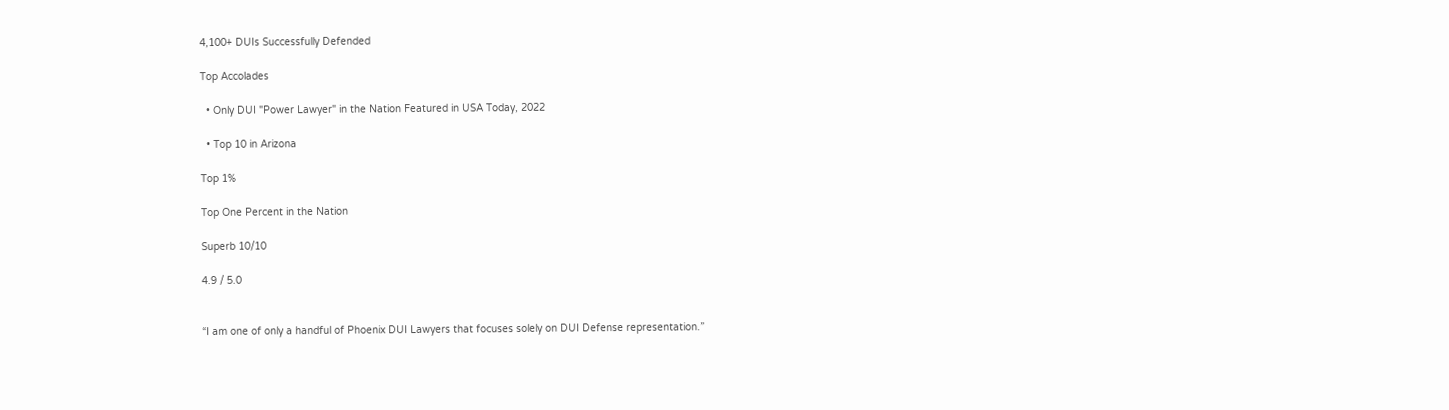4,100+ DUIs Successfully Defended

Top Accolades

  • Only DUI "Power Lawyer" in the Nation Featured in USA Today, 2022

  • Top 10 in Arizona

Top 1%

Top One Percent in the Nation

Superb 10/10

4.9 / 5.0


“I am one of only a handful of Phoenix DUI Lawyers that focuses solely on DUI Defense representation.”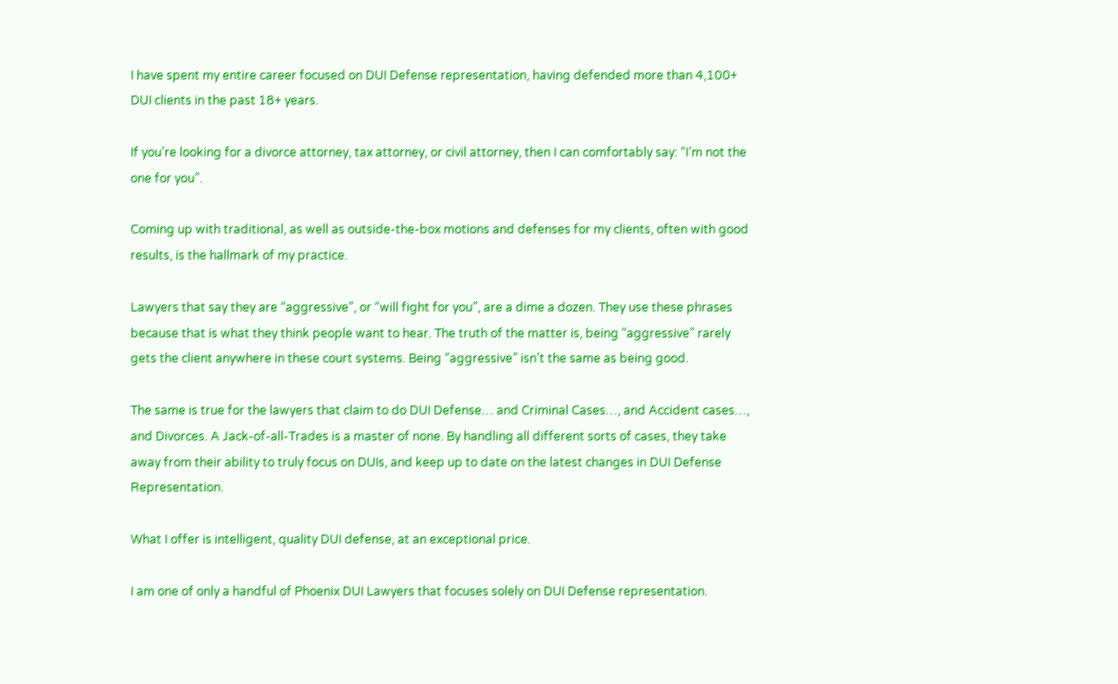I have spent my entire career focused on DUI Defense representation, having defended more than 4,100+ DUI clients in the past 18+ years.

If you’re looking for a divorce attorney, tax attorney, or civil attorney, then I can comfortably say: “I’m not the one for you”.

Coming up with traditional, as well as outside-the-box motions and defenses for my clients, often with good results, is the hallmark of my practice.

Lawyers that say they are “aggressive”, or “will fight for you”, are a dime a dozen. They use these phrases because that is what they think people want to hear. The truth of the matter is, being “aggressive” rarely gets the client anywhere in these court systems. Being “aggressive” isn’t the same as being good.

The same is true for the lawyers that claim to do DUI Defense… and Criminal Cases…, and Accident cases…, and Divorces. A Jack-of-all-Trades is a master of none. By handling all different sorts of cases, they take away from their ability to truly focus on DUIs, and keep up to date on the latest changes in DUI Defense Representation.

What I offer is intelligent, quality DUI defense, at an exceptional price.

I am one of only a handful of Phoenix DUI Lawyers that focuses solely on DUI Defense representation.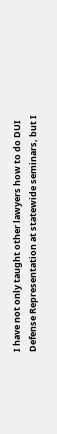I have not only taught other lawyers how to do DUI Defense Representation at statewide seminars, but I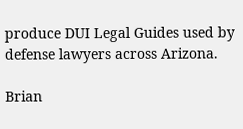produce DUI Legal Guides used by defense lawyers across Arizona.

Brian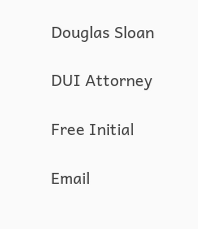Douglas Sloan

DUI Attorney

Free Initial

Email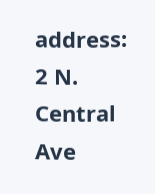address:
2 N. Central Ave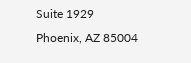Suite 1929
Phoenix, AZ 85004